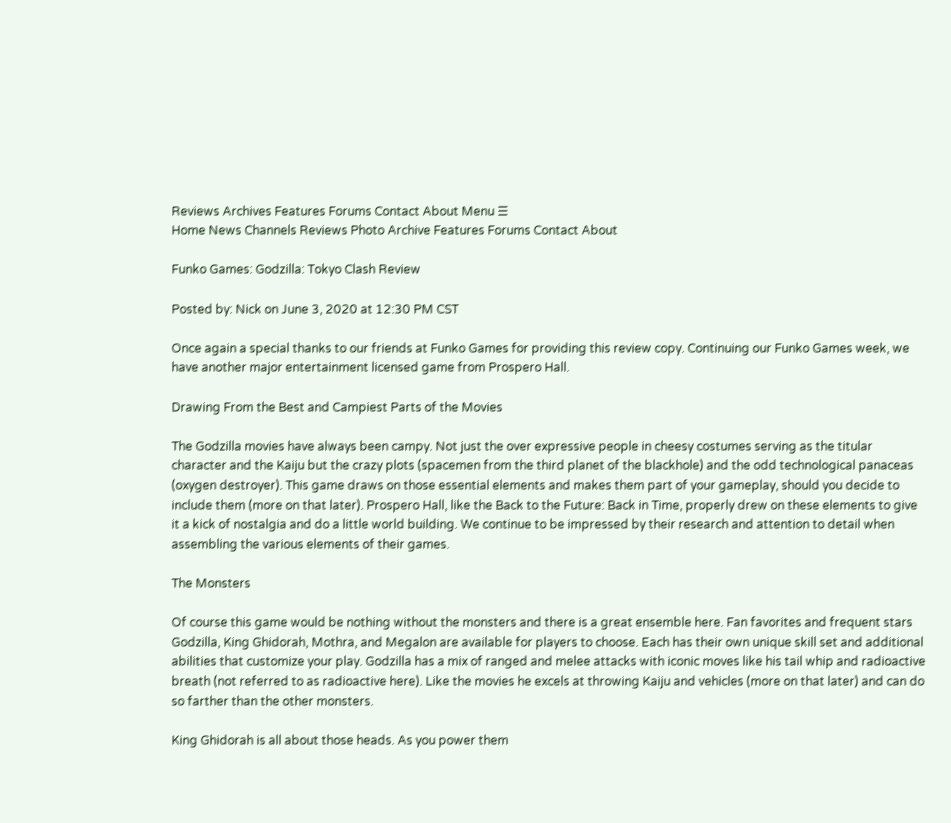Reviews Archives Features Forums Contact About Menu ☰
Home News Channels Reviews Photo Archive Features Forums Contact About

Funko Games: Godzilla: Tokyo Clash Review

Posted by: Nick on June 3, 2020 at 12:30 PM CST

Once again a special thanks to our friends at Funko Games for providing this review copy. Continuing our Funko Games week, we have another major entertainment licensed game from Prospero Hall.

Drawing From the Best and Campiest Parts of the Movies

The Godzilla movies have always been campy. Not just the over expressive people in cheesy costumes serving as the titular character and the Kaiju but the crazy plots (spacemen from the third planet of the blackhole) and the odd technological panaceas (oxygen destroyer). This game draws on those essential elements and makes them part of your gameplay, should you decide to include them (more on that later). Prospero Hall, like the Back to the Future: Back in Time, properly drew on these elements to give it a kick of nostalgia and do a little world building. We continue to be impressed by their research and attention to detail when assembling the various elements of their games.

The Monsters

Of course this game would be nothing without the monsters and there is a great ensemble here. Fan favorites and frequent stars Godzilla, King Ghidorah, Mothra, and Megalon are available for players to choose. Each has their own unique skill set and additional abilities that customize your play. Godzilla has a mix of ranged and melee attacks with iconic moves like his tail whip and radioactive breath (not referred to as radioactive here). Like the movies he excels at throwing Kaiju and vehicles (more on that later) and can do so farther than the other monsters.

King Ghidorah is all about those heads. As you power them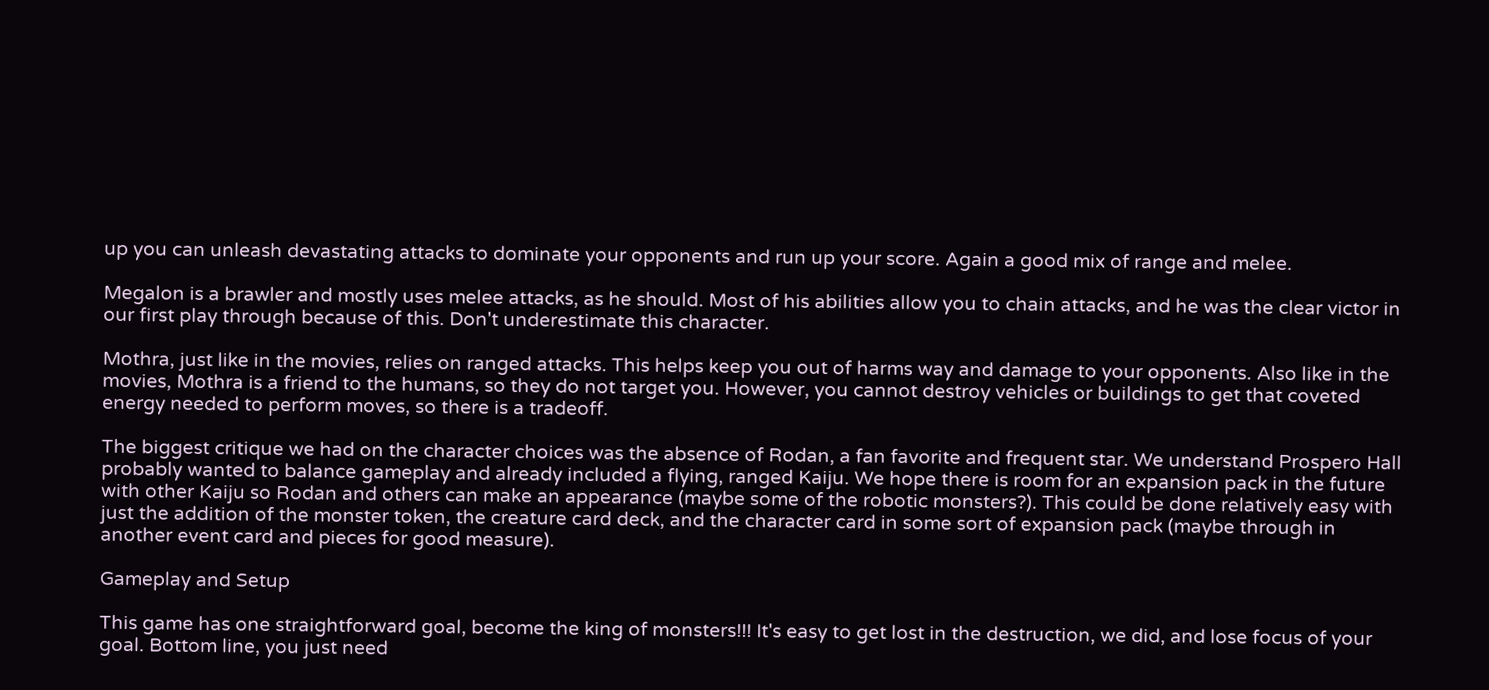up you can unleash devastating attacks to dominate your opponents and run up your score. Again a good mix of range and melee.

Megalon is a brawler and mostly uses melee attacks, as he should. Most of his abilities allow you to chain attacks, and he was the clear victor in our first play through because of this. Don't underestimate this character.

Mothra, just like in the movies, relies on ranged attacks. This helps keep you out of harms way and damage to your opponents. Also like in the movies, Mothra is a friend to the humans, so they do not target you. However, you cannot destroy vehicles or buildings to get that coveted energy needed to perform moves, so there is a tradeoff.

The biggest critique we had on the character choices was the absence of Rodan, a fan favorite and frequent star. We understand Prospero Hall probably wanted to balance gameplay and already included a flying, ranged Kaiju. We hope there is room for an expansion pack in the future with other Kaiju so Rodan and others can make an appearance (maybe some of the robotic monsters?). This could be done relatively easy with just the addition of the monster token, the creature card deck, and the character card in some sort of expansion pack (maybe through in another event card and pieces for good measure).

Gameplay and Setup

This game has one straightforward goal, become the king of monsters!!! It's easy to get lost in the destruction, we did, and lose focus of your goal. Bottom line, you just need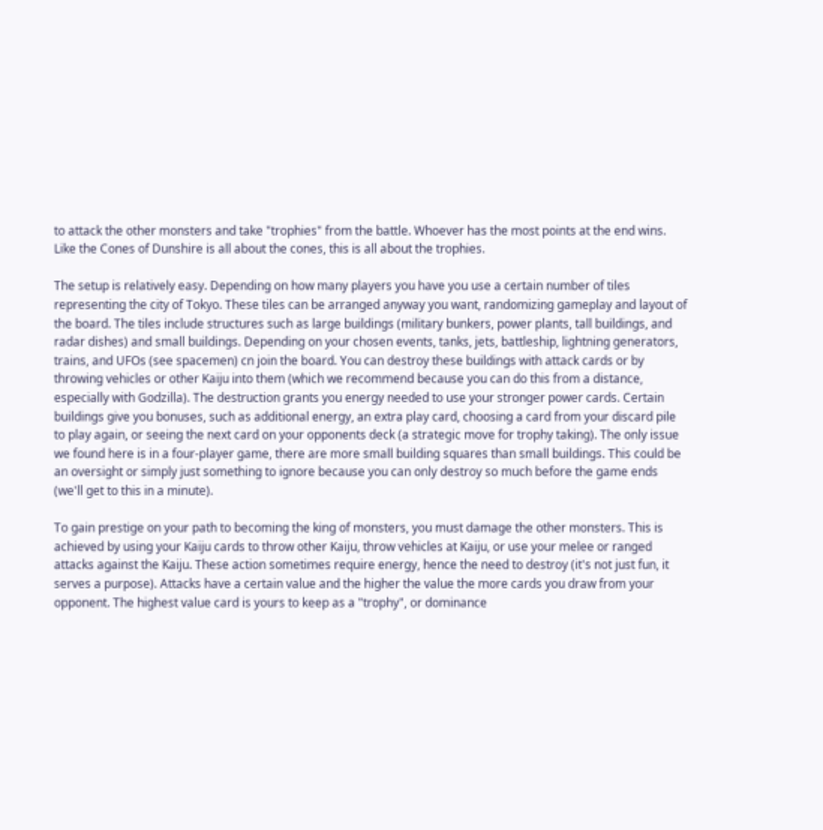to attack the other monsters and take "trophies" from the battle. Whoever has the most points at the end wins. Like the Cones of Dunshire is all about the cones, this is all about the trophies.

The setup is relatively easy. Depending on how many players you have you use a certain number of tiles representing the city of Tokyo. These tiles can be arranged anyway you want, randomizing gameplay and layout of the board. The tiles include structures such as large buildings (military bunkers, power plants, tall buildings, and radar dishes) and small buildings. Depending on your chosen events, tanks, jets, battleship, lightning generators, trains, and UFOs (see spacemen) cn join the board. You can destroy these buildings with attack cards or by throwing vehicles or other Kaiju into them (which we recommend because you can do this from a distance, especially with Godzilla). The destruction grants you energy needed to use your stronger power cards. Certain buildings give you bonuses, such as additional energy, an extra play card, choosing a card from your discard pile to play again, or seeing the next card on your opponents deck (a strategic move for trophy taking). The only issue we found here is in a four-player game, there are more small building squares than small buildings. This could be an oversight or simply just something to ignore because you can only destroy so much before the game ends (we'll get to this in a minute).

To gain prestige on your path to becoming the king of monsters, you must damage the other monsters. This is achieved by using your Kaiju cards to throw other Kaiju, throw vehicles at Kaiju, or use your melee or ranged attacks against the Kaiju. These action sometimes require energy, hence the need to destroy (it's not just fun, it serves a purpose). Attacks have a certain value and the higher the value the more cards you draw from your opponent. The highest value card is yours to keep as a "trophy", or dominance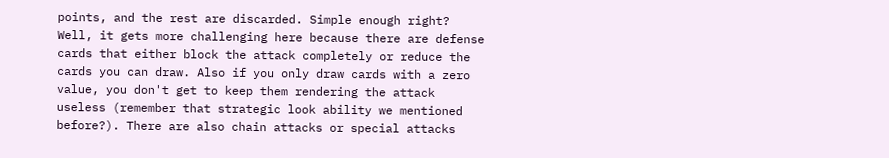points, and the rest are discarded. Simple enough right? Well, it gets more challenging here because there are defense cards that either block the attack completely or reduce the cards you can draw. Also if you only draw cards with a zero value, you don't get to keep them rendering the attack useless (remember that strategic look ability we mentioned before?). There are also chain attacks or special attacks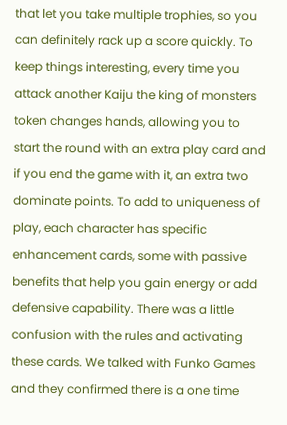that let you take multiple trophies, so you can definitely rack up a score quickly. To keep things interesting, every time you attack another Kaiju the king of monsters token changes hands, allowing you to start the round with an extra play card and if you end the game with it, an extra two dominate points. To add to uniqueness of play, each character has specific enhancement cards, some with passive benefits that help you gain energy or add defensive capability. There was a little confusion with the rules and activating these cards. We talked with Funko Games and they confirmed there is a one time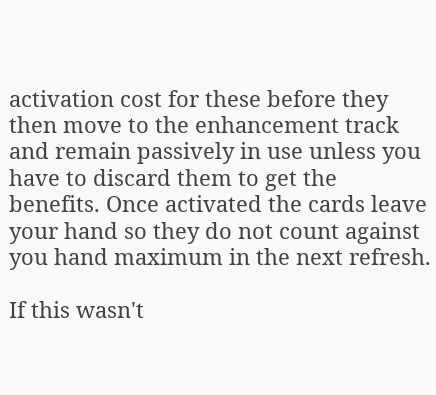activation cost for these before they then move to the enhancement track and remain passively in use unless you have to discard them to get the benefits. Once activated the cards leave your hand so they do not count against you hand maximum in the next refresh.

If this wasn't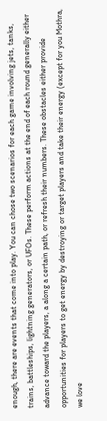enough, there are events that come into play. You can chose two scenarios for each game involving jets, tanks, trains, battleships, lightning generators, or UFOs. These perform actions at the end of each round generally either advance toward the players, a along a certain path, or refresh their numbers. These obstacles either provide opportunities for players to get energy by destroying or target players and take their energy (except for you Mothra, we love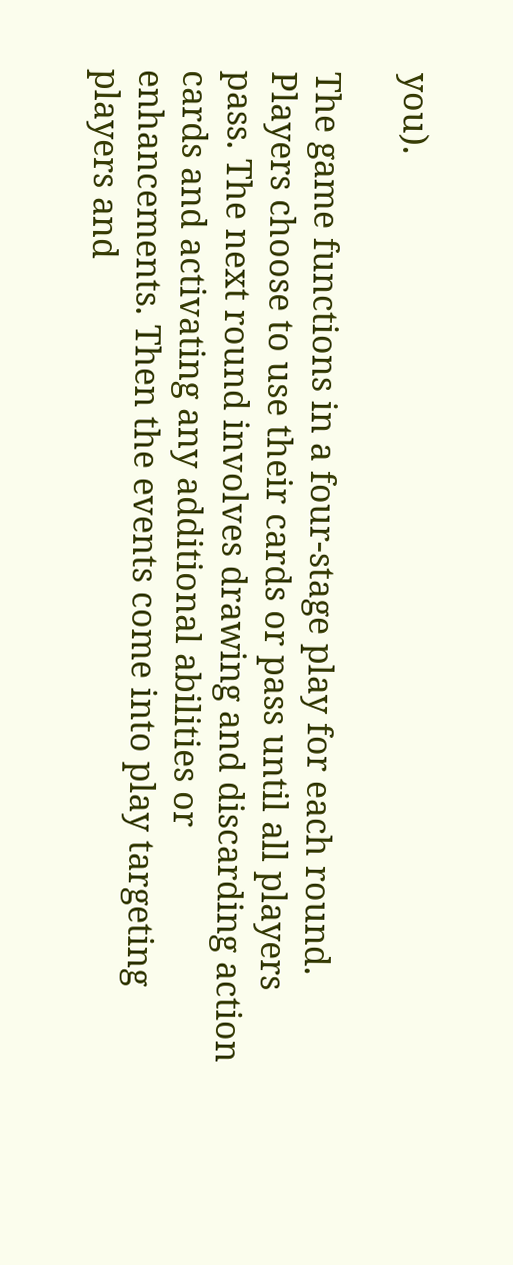you).

The game functions in a four-stage play for each round. Players choose to use their cards or pass until all players pass. The next round involves drawing and discarding action cards and activating any additional abilities or enhancements. Then the events come into play targeting players and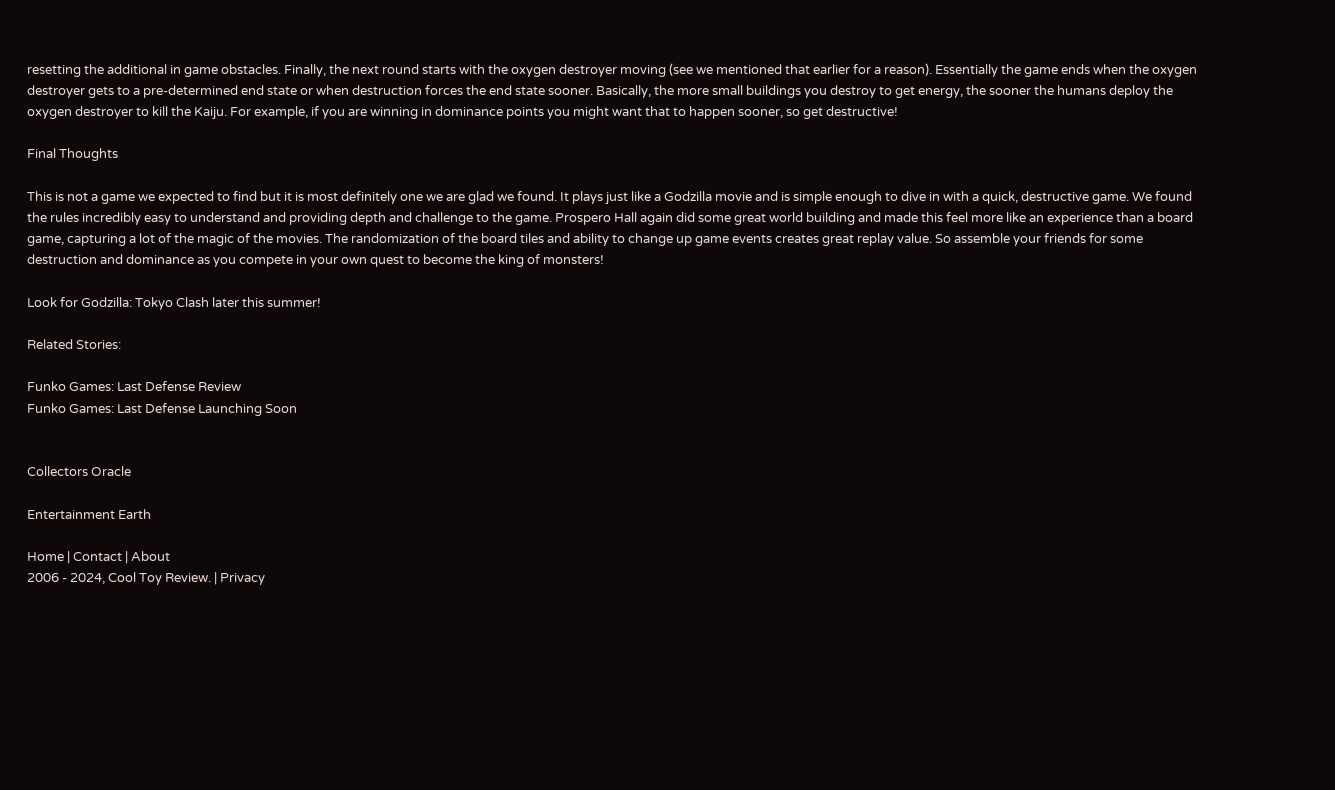resetting the additional in game obstacles. Finally, the next round starts with the oxygen destroyer moving (see we mentioned that earlier for a reason). Essentially the game ends when the oxygen destroyer gets to a pre-determined end state or when destruction forces the end state sooner. Basically, the more small buildings you destroy to get energy, the sooner the humans deploy the oxygen destroyer to kill the Kaiju. For example, if you are winning in dominance points you might want that to happen sooner, so get destructive!

Final Thoughts

This is not a game we expected to find but it is most definitely one we are glad we found. It plays just like a Godzilla movie and is simple enough to dive in with a quick, destructive game. We found the rules incredibly easy to understand and providing depth and challenge to the game. Prospero Hall again did some great world building and made this feel more like an experience than a board game, capturing a lot of the magic of the movies. The randomization of the board tiles and ability to change up game events creates great replay value. So assemble your friends for some destruction and dominance as you compete in your own quest to become the king of monsters!

Look for Godzilla: Tokyo Clash later this summer!

Related Stories:

Funko Games: Last Defense Review
Funko Games: Last Defense Launching Soon


Collectors Oracle

Entertainment Earth

Home | Contact | About
2006 - 2024, Cool Toy Review. | Privacy